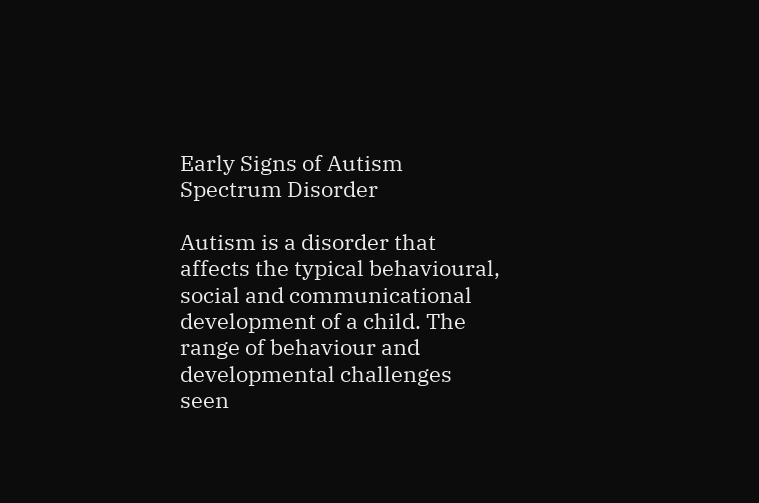Early Signs of Autism Spectrum Disorder

Autism is a disorder that affects the typical behavioural, social and communicational development of a child. The range of behaviour and developmental challenges seen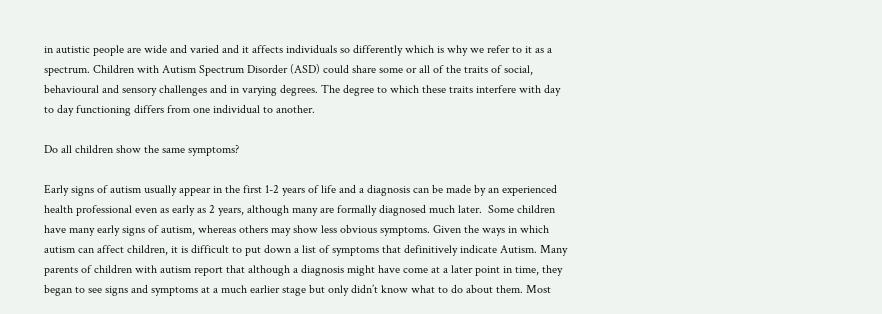in autistic people are wide and varied and it affects individuals so differently which is why we refer to it as a spectrum. Children with Autism Spectrum Disorder (ASD) could share some or all of the traits of social, behavioural and sensory challenges and in varying degrees. The degree to which these traits interfere with day to day functioning differs from one individual to another.

Do all children show the same symptoms?

Early signs of autism usually appear in the first 1-2 years of life and a diagnosis can be made by an experienced health professional even as early as 2 years, although many are formally diagnosed much later.  Some children have many early signs of autism, whereas others may show less obvious symptoms. Given the ways in which autism can affect children, it is difficult to put down a list of symptoms that definitively indicate Autism. Many parents of children with autism report that although a diagnosis might have come at a later point in time, they began to see signs and symptoms at a much earlier stage but only didn’t know what to do about them. Most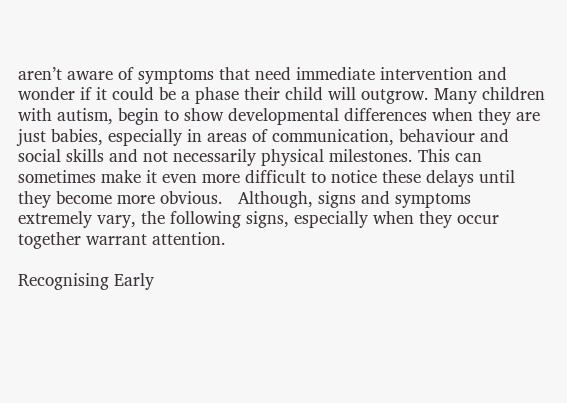aren’t aware of symptoms that need immediate intervention and wonder if it could be a phase their child will outgrow. Many children with autism, begin to show developmental differences when they are just babies, especially in areas of communication, behaviour and social skills and not necessarily physical milestones. This can sometimes make it even more difficult to notice these delays until they become more obvious.   Although, signs and symptoms extremely vary, the following signs, especially when they occur together warrant attention.

Recognising Early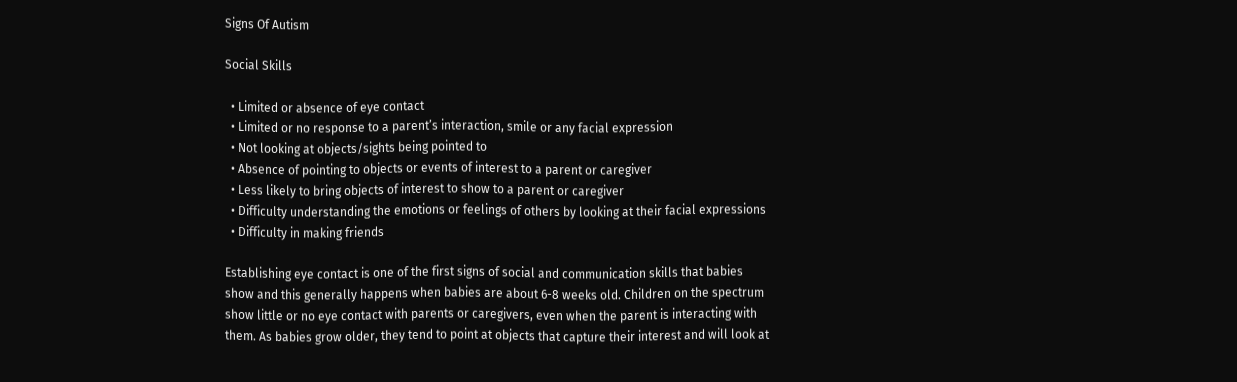Signs Of Autism

Social Skills

  • Limited or absence of eye contact
  • Limited or no response to a parent’s interaction, smile or any facial expression
  • Not looking at objects/sights being pointed to
  • Absence of pointing to objects or events of interest to a parent or caregiver
  • Less likely to bring objects of interest to show to a parent or caregiver
  • Difficulty understanding the emotions or feelings of others by looking at their facial expressions
  • Difficulty in making friends

Establishing eye contact is one of the first signs of social and communication skills that babies show and this generally happens when babies are about 6-8 weeks old. Children on the spectrum show little or no eye contact with parents or caregivers, even when the parent is interacting with them. As babies grow older, they tend to point at objects that capture their interest and will look at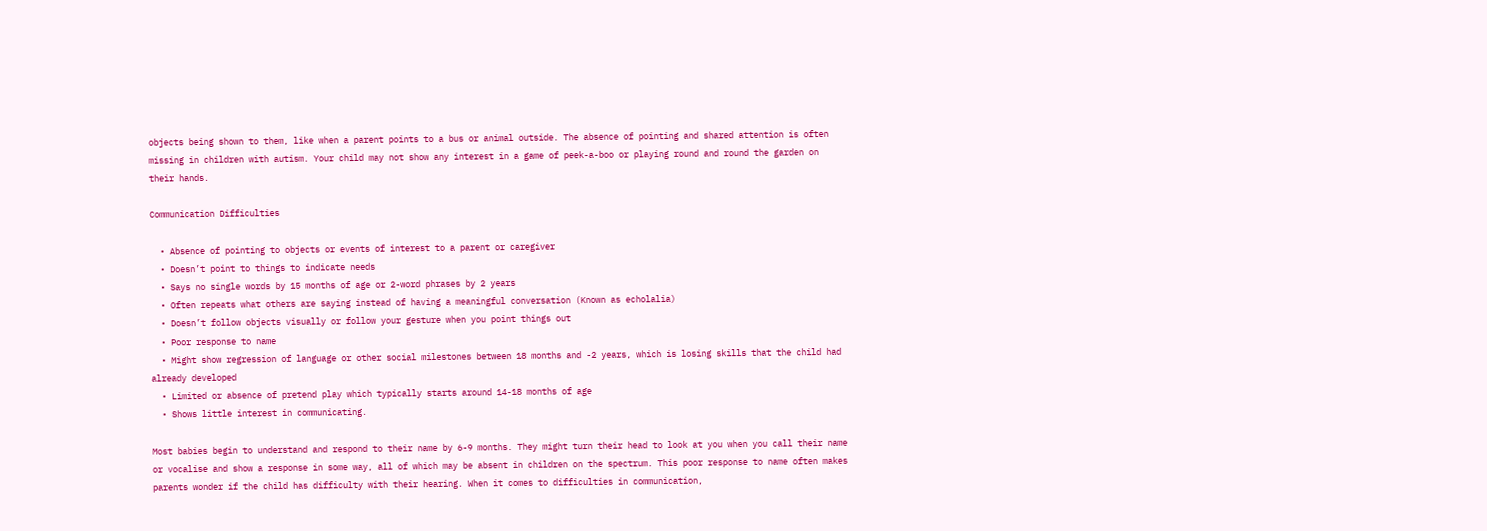objects being shown to them, like when a parent points to a bus or animal outside. The absence of pointing and shared attention is often missing in children with autism. Your child may not show any interest in a game of peek-a-boo or playing round and round the garden on their hands.

Communication Difficulties

  • Absence of pointing to objects or events of interest to a parent or caregiver
  • Doesn’t point to things to indicate needs
  • Says no single words by 15 months of age or 2-word phrases by 2 years
  • Often repeats what others are saying instead of having a meaningful conversation (Known as echolalia)
  • Doesn’t follow objects visually or follow your gesture when you point things out
  • Poor response to name
  • Might show regression of language or other social milestones between 18 months and -2 years, which is losing skills that the child had already developed
  • Limited or absence of pretend play which typically starts around 14-18 months of age
  • Shows little interest in communicating.

Most babies begin to understand and respond to their name by 6-9 months. They might turn their head to look at you when you call their name or vocalise and show a response in some way, all of which may be absent in children on the spectrum. This poor response to name often makes parents wonder if the child has difficulty with their hearing. When it comes to difficulties in communication,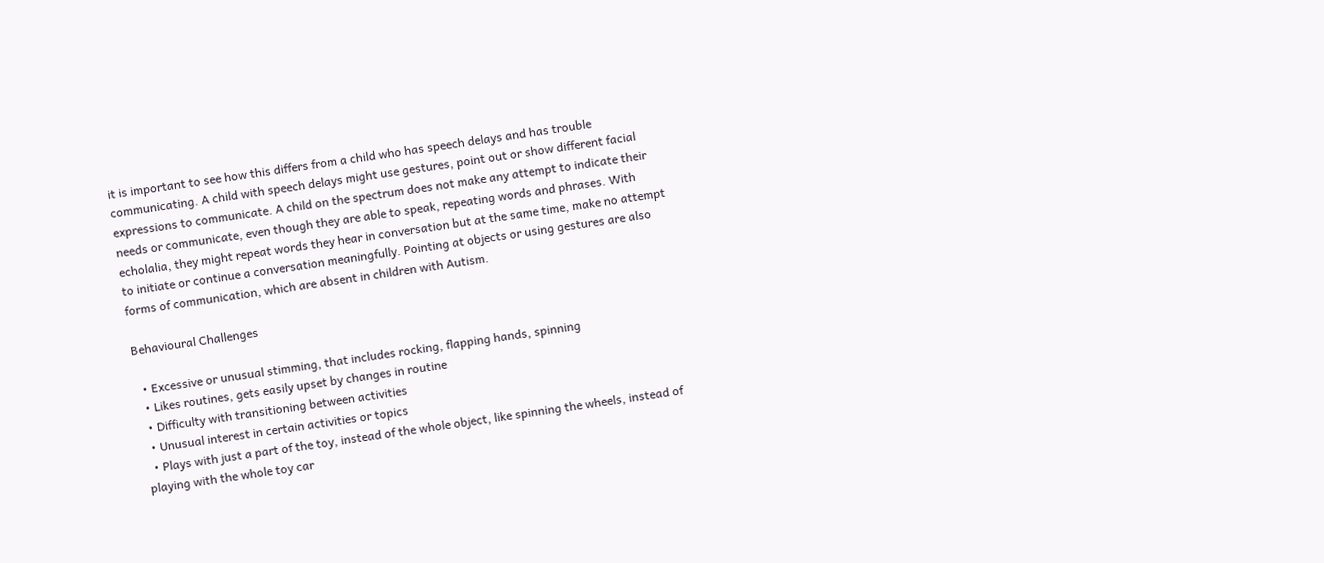it is important to see how this differs from a child who has speech delays and has trouble communicating. A child with speech delays might use gestures, point out or show different facial expressions to communicate. A child on the spectrum does not make any attempt to indicate their needs or communicate, even though they are able to speak, repeating words and phrases. With echolalia, they might repeat words they hear in conversation but at the same time, make no attempt to initiate or continue a conversation meaningfully. Pointing at objects or using gestures are also forms of communication, which are absent in children with Autism.

Behavioural Challenges

  • Excessive or unusual stimming, that includes rocking, flapping hands, spinning
  • Likes routines, gets easily upset by changes in routine
  • Difficulty with transitioning between activities
  • Unusual interest in certain activities or topics
  • Plays with just a part of the toy, instead of the whole object, like spinning the wheels, instead of playing with the whole toy car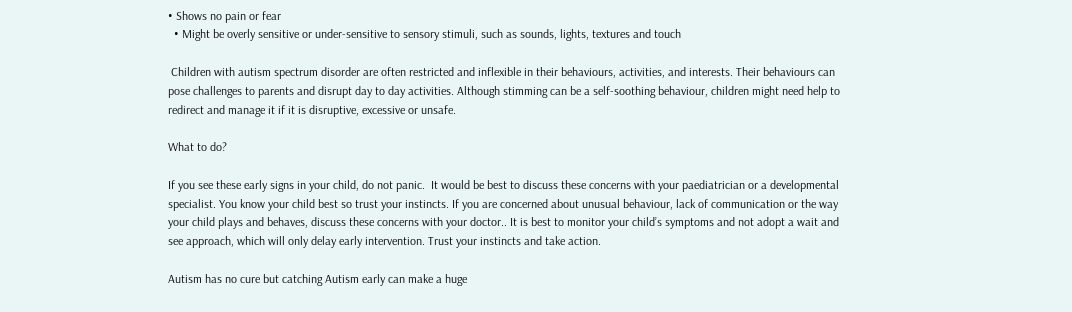• Shows no pain or fear
  • Might be overly sensitive or under-sensitive to sensory stimuli, such as sounds, lights, textures and touch

 Children with autism spectrum disorder are often restricted and inflexible in their behaviours, activities, and interests. Their behaviours can pose challenges to parents and disrupt day to day activities. Although stimming can be a self-soothing behaviour, children might need help to redirect and manage it if it is disruptive, excessive or unsafe.

What to do?

If you see these early signs in your child, do not panic.  It would be best to discuss these concerns with your paediatrician or a developmental specialist. You know your child best so trust your instincts. If you are concerned about unusual behaviour, lack of communication or the way your child plays and behaves, discuss these concerns with your doctor.. It is best to monitor your child’s symptoms and not adopt a wait and see approach, which will only delay early intervention. Trust your instincts and take action.

Autism has no cure but catching Autism early can make a huge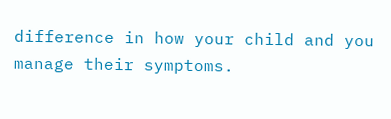difference in how your child and you manage their symptoms.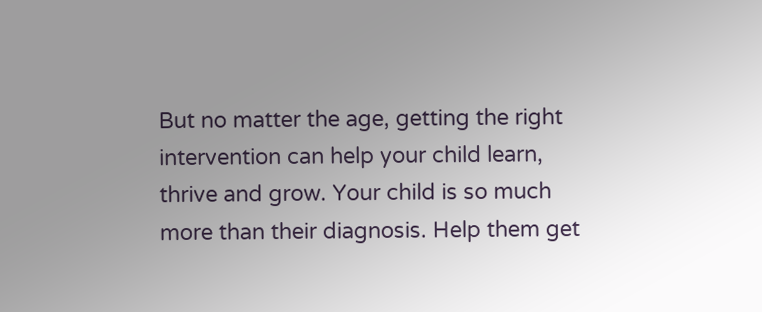But no matter the age, getting the right intervention can help your child learn, thrive and grow. Your child is so much more than their diagnosis. Help them get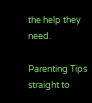the help they need.

Parenting Tips straight to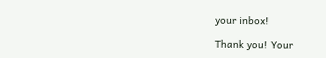your inbox!

Thank you! Your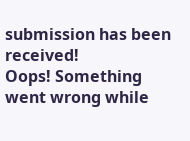submission has been received!
Oops! Something went wrong while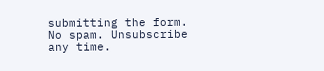submitting the form.
No spam. Unsubscribe any time.